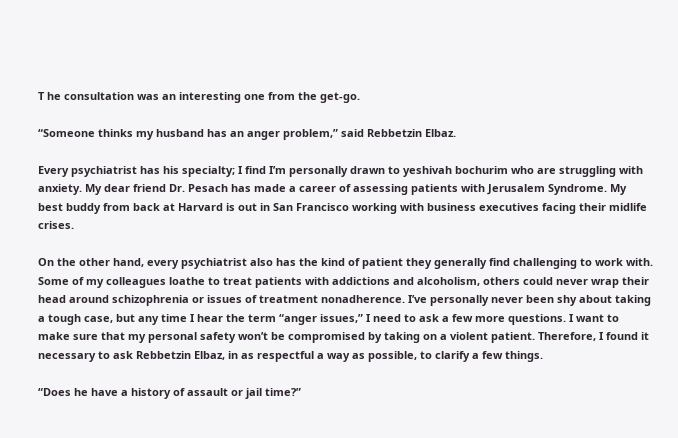T he consultation was an interesting one from the get-go.

“Someone thinks my husband has an anger problem,” said Rebbetzin Elbaz.

Every psychiatrist has his specialty; I find I’m personally drawn to yeshivah bochurim who are struggling with anxiety. My dear friend Dr. Pesach has made a career of assessing patients with Jerusalem Syndrome. My best buddy from back at Harvard is out in San Francisco working with business executives facing their midlife crises.

On the other hand, every psychiatrist also has the kind of patient they generally find challenging to work with. Some of my colleagues loathe to treat patients with addictions and alcoholism, others could never wrap their head around schizophrenia or issues of treatment nonadherence. I’ve personally never been shy about taking a tough case, but any time I hear the term “anger issues,” I need to ask a few more questions. I want to make sure that my personal safety won’t be compromised by taking on a violent patient. Therefore, I found it necessary to ask Rebbetzin Elbaz, in as respectful a way as possible, to clarify a few things.

“Does he have a history of assault or jail time?”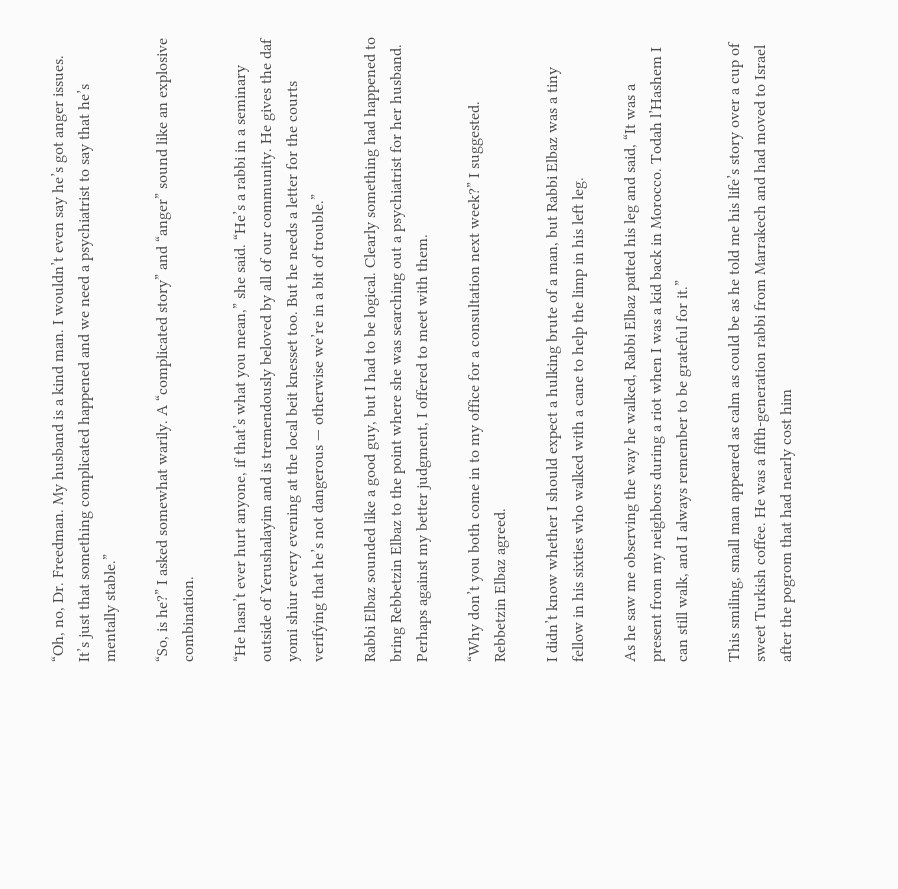“Oh, no, Dr. Freedman. My husband is a kind man. I wouldn’t even say he’s got anger issues. It’s just that something complicated happened and we need a psychiatrist to say that he’s mentally stable.”

“So, is he?” I asked somewhat warily. A “complicated story” and “anger” sound like an explosive combination.

“He hasn’t ever hurt anyone, if that’s what you mean,” she said. “He’s a rabbi in a seminary outside of Yerushalayim and is tremendously beloved by all of our community. He gives the daf yomi shiur every evening at the local beit knesset too. But he needs a letter for the courts verifying that he’s not dangerous — otherwise we’re in a bit of trouble.”

Rabbi Elbaz sounded like a good guy, but I had to be logical. Clearly something had happened to bring Rebbetzin Elbaz to the point where she was searching out a psychiatrist for her husband. Perhaps against my better judgment, I offered to meet with them.

“Why don’t you both come in to my office for a consultation next week?” I suggested. Rebbetzin Elbaz agreed.

I didn’t know whether I should expect a hulking brute of a man, but Rabbi Elbaz was a tiny fellow in his sixties who walked with a cane to help the limp in his left leg.

As he saw me observing the way he walked, Rabbi Elbaz patted his leg and said, “It was a present from my neighbors during a riot when I was a kid back in Morocco. Todah l’Hashem I can still walk, and I always remember to be grateful for it.”

This smiling, small man appeared as calm as could be as he told me his life’s story over a cup of sweet Turkish coffee. He was a fifth-generation rabbi from Marrakech and had moved to Israel after the pogrom that had nearly cost him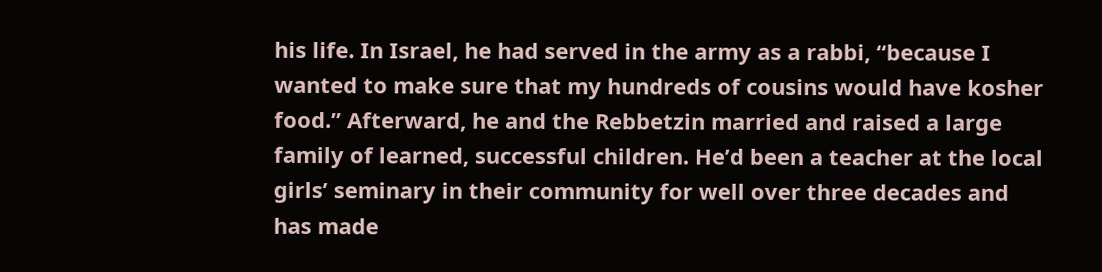his life. In Israel, he had served in the army as a rabbi, “because I wanted to make sure that my hundreds of cousins would have kosher food.” Afterward, he and the Rebbetzin married and raised a large family of learned, successful children. He’d been a teacher at the local girls’ seminary in their community for well over three decades and has made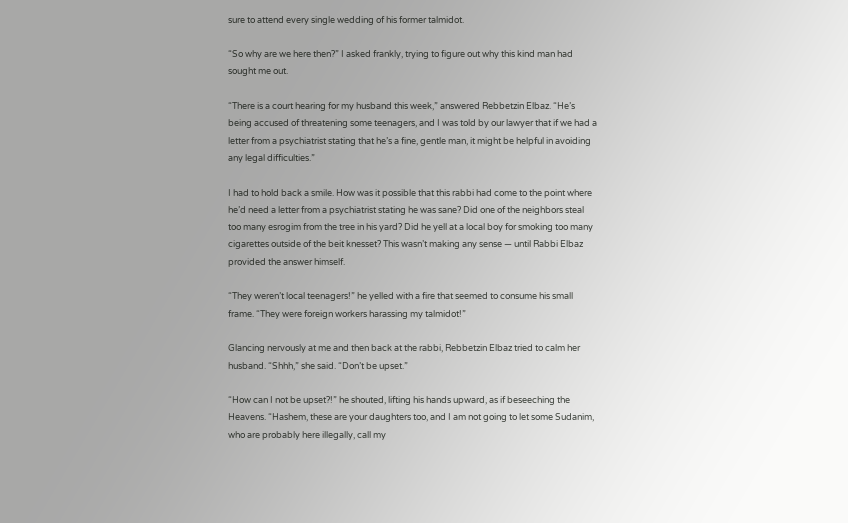sure to attend every single wedding of his former talmidot.

“So why are we here then?” I asked frankly, trying to figure out why this kind man had sought me out.

“There is a court hearing for my husband this week,” answered Rebbetzin Elbaz. “He’s being accused of threatening some teenagers, and I was told by our lawyer that if we had a letter from a psychiatrist stating that he’s a fine, gentle man, it might be helpful in avoiding any legal difficulties.”

I had to hold back a smile. How was it possible that this rabbi had come to the point where he’d need a letter from a psychiatrist stating he was sane? Did one of the neighbors steal too many esrogim from the tree in his yard? Did he yell at a local boy for smoking too many cigarettes outside of the beit knesset? This wasn’t making any sense — until Rabbi Elbaz provided the answer himself.

“They weren’t local teenagers!” he yelled with a fire that seemed to consume his small frame. “They were foreign workers harassing my talmidot!”

Glancing nervously at me and then back at the rabbi, Rebbetzin Elbaz tried to calm her husband. “Shhh,” she said. “Don’t be upset.”

“How can I not be upset?!” he shouted, lifting his hands upward, as if beseeching the Heavens. “Hashem, these are your daughters too, and I am not going to let some Sudanim, who are probably here illegally, call my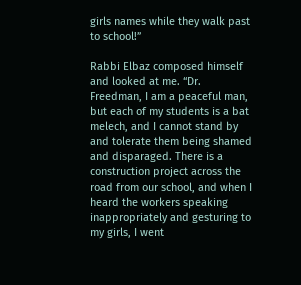girls names while they walk past to school!”

Rabbi Elbaz composed himself and looked at me. “Dr. Freedman, I am a peaceful man, but each of my students is a bat melech, and I cannot stand by and tolerate them being shamed and disparaged. There is a construction project across the road from our school, and when I heard the workers speaking inappropriately and gesturing to my girls, I went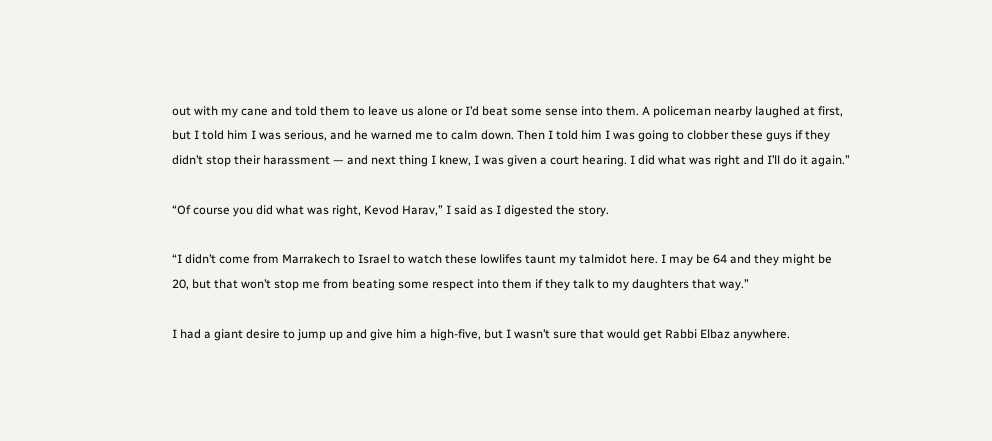out with my cane and told them to leave us alone or I’d beat some sense into them. A policeman nearby laughed at first, but I told him I was serious, and he warned me to calm down. Then I told him I was going to clobber these guys if they didn’t stop their harassment — and next thing I knew, I was given a court hearing. I did what was right and I’ll do it again.”

“Of course you did what was right, Kevod Harav,” I said as I digested the story.

“I didn’t come from Marrakech to Israel to watch these lowlifes taunt my talmidot here. I may be 64 and they might be 20, but that won’t stop me from beating some respect into them if they talk to my daughters that way.”

I had a giant desire to jump up and give him a high-five, but I wasn’t sure that would get Rabbi Elbaz anywhere.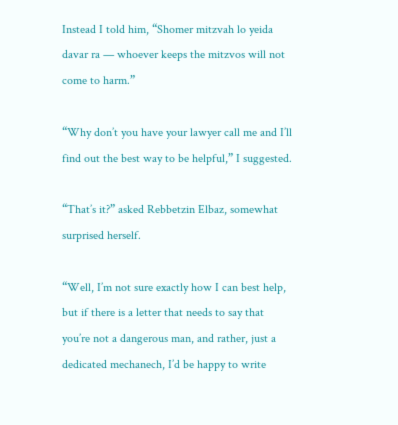Instead I told him, “Shomer mitzvah lo yeida davar ra — whoever keeps the mitzvos will not come to harm.”

“Why don’t you have your lawyer call me and I’ll find out the best way to be helpful,” I suggested.

“That’s it?” asked Rebbetzin Elbaz, somewhat surprised herself.

“Well, I’m not sure exactly how I can best help, but if there is a letter that needs to say that you’re not a dangerous man, and rather, just a dedicated mechanech, I’d be happy to write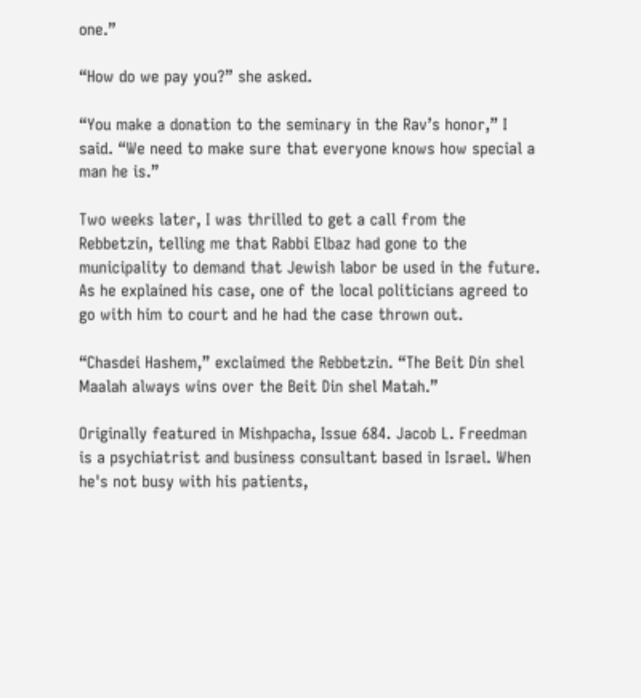one.”

“How do we pay you?” she asked.

“You make a donation to the seminary in the Rav’s honor,” I said. “We need to make sure that everyone knows how special a man he is.”

Two weeks later, I was thrilled to get a call from the Rebbetzin, telling me that Rabbi Elbaz had gone to the municipality to demand that Jewish labor be used in the future. As he explained his case, one of the local politicians agreed to go with him to court and he had the case thrown out.

“Chasdei Hashem,” exclaimed the Rebbetzin. “The Beit Din shel Maalah always wins over the Beit Din shel Matah.”

Originally featured in Mishpacha, Issue 684. Jacob L. Freedman is a psychiatrist and business consultant based in Israel. When he's not busy with his patients,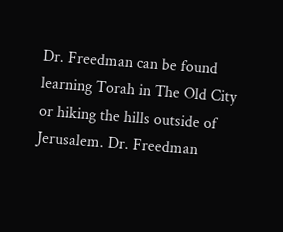Dr. Freedman can be found learning Torah in The Old City or hiking the hills outside of Jerusalem. Dr. Freedman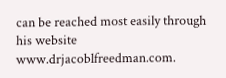can be reached most easily through his website www.drjacoblfreedman.com.